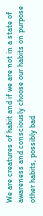We are creatures of habit and if we are not in a state of awareness and consciously choose our habits on purpose other habits, possibly bad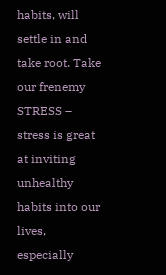habits, will settle in and take root. Take our frenemy STRESS – stress is great at inviting unhealthy habits into our lives, especially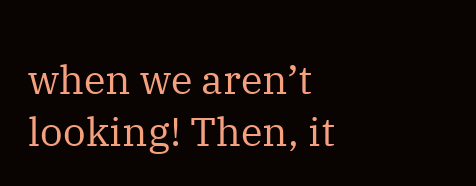when we aren’t looking! Then, it